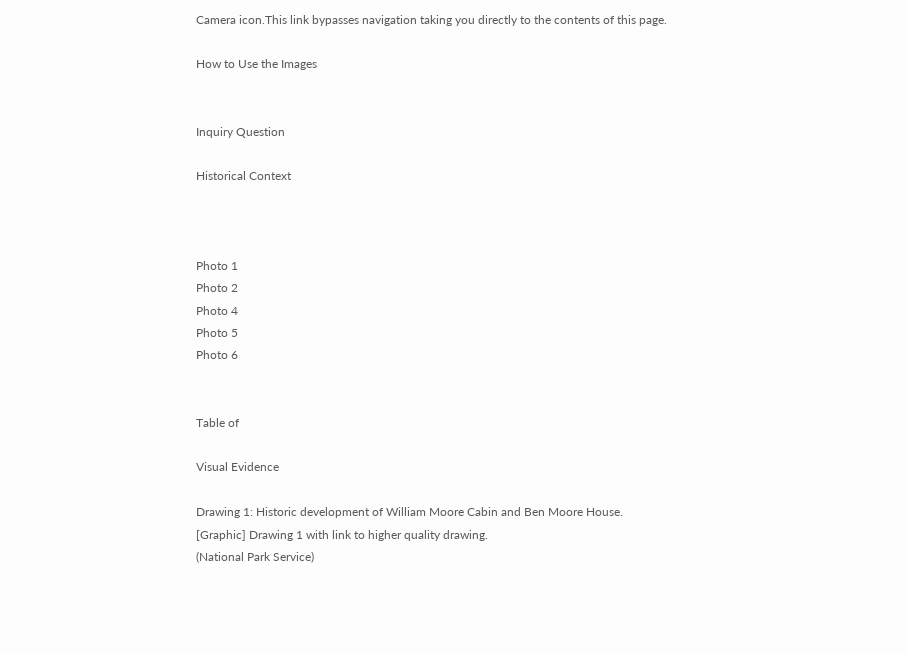Camera icon.This link bypasses navigation taking you directly to the contents of this page.

How to Use the Images


Inquiry Question

Historical Context



Photo 1
Photo 2
Photo 4
Photo 5
Photo 6


Table of

Visual Evidence

Drawing 1: Historic development of William Moore Cabin and Ben Moore House.
[Graphic] Drawing 1 with link to higher quality drawing.
(National Park Service)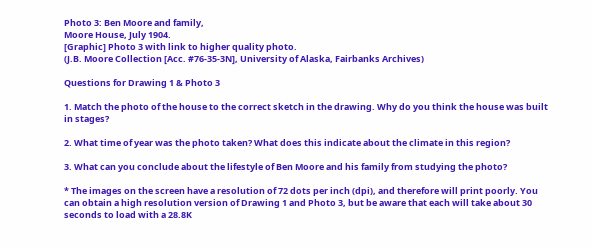Photo 3: Ben Moore and family,
Moore House, July 1904.
[Graphic] Photo 3 with link to higher quality photo.
(J.B. Moore Collection [Acc. #76-35-3N], University of Alaska, Fairbanks Archives)

Questions for Drawing 1 & Photo 3

1. Match the photo of the house to the correct sketch in the drawing. Why do you think the house was built in stages?

2. What time of year was the photo taken? What does this indicate about the climate in this region?

3. What can you conclude about the lifestyle of Ben Moore and his family from studying the photo?

* The images on the screen have a resolution of 72 dots per inch (dpi), and therefore will print poorly. You can obtain a high resolution version of Drawing 1 and Photo 3, but be aware that each will take about 30 seconds to load with a 28.8K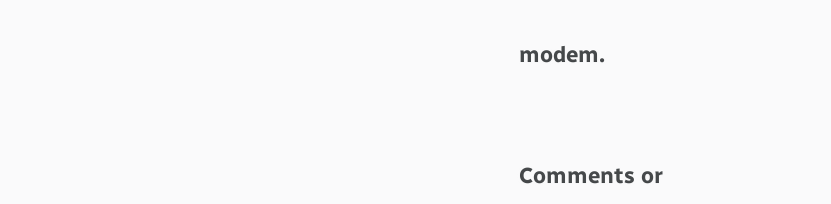modem.




Comments or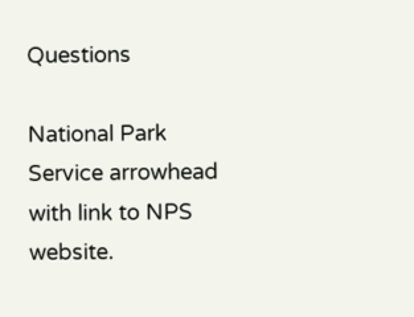Questions

National Park Service arrowhead with link to NPS website.